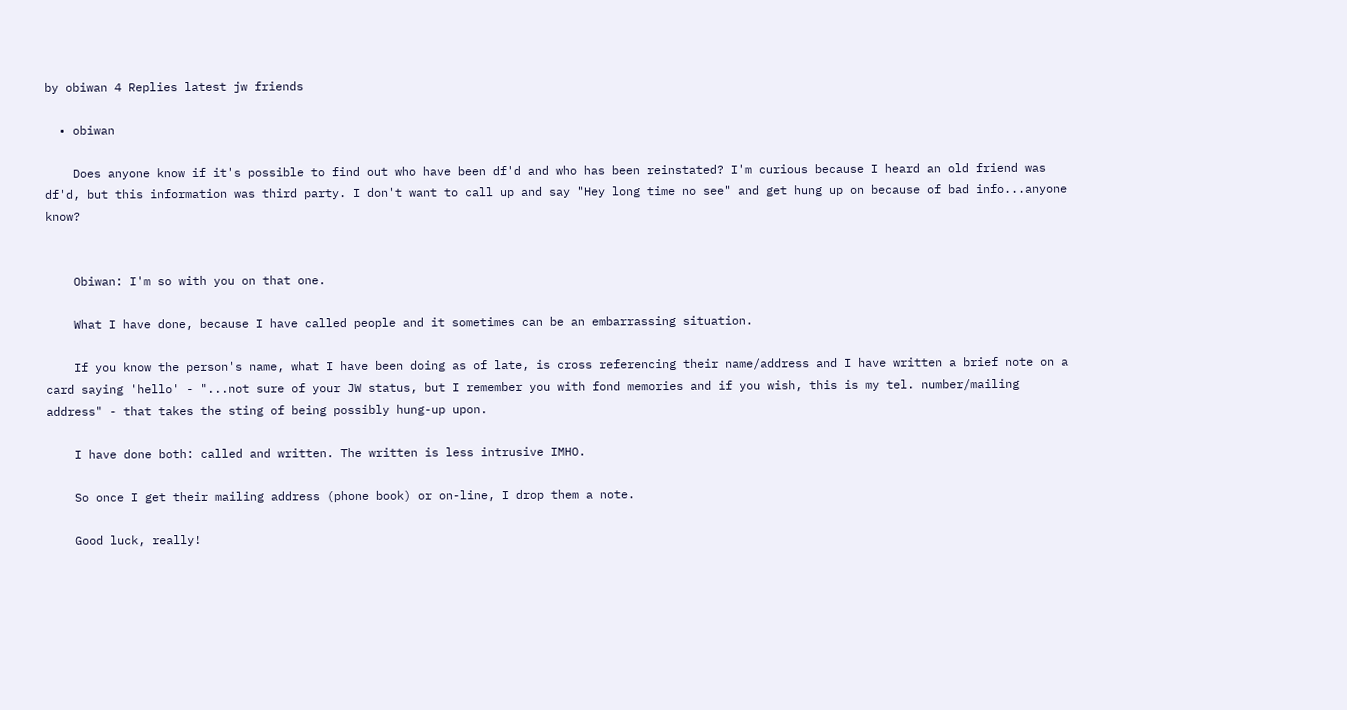by obiwan 4 Replies latest jw friends

  • obiwan

    Does anyone know if it's possible to find out who have been df'd and who has been reinstated? I'm curious because I heard an old friend was df'd, but this information was third party. I don't want to call up and say "Hey long time no see" and get hung up on because of bad info...anyone know?


    Obiwan: I'm so with you on that one.

    What I have done, because I have called people and it sometimes can be an embarrassing situation.

    If you know the person's name, what I have been doing as of late, is cross referencing their name/address and I have written a brief note on a card saying 'hello' - "...not sure of your JW status, but I remember you with fond memories and if you wish, this is my tel. number/mailing address" - that takes the sting of being possibly hung-up upon.

    I have done both: called and written. The written is less intrusive IMHO.

    So once I get their mailing address (phone book) or on-line, I drop them a note.

    Good luck, really!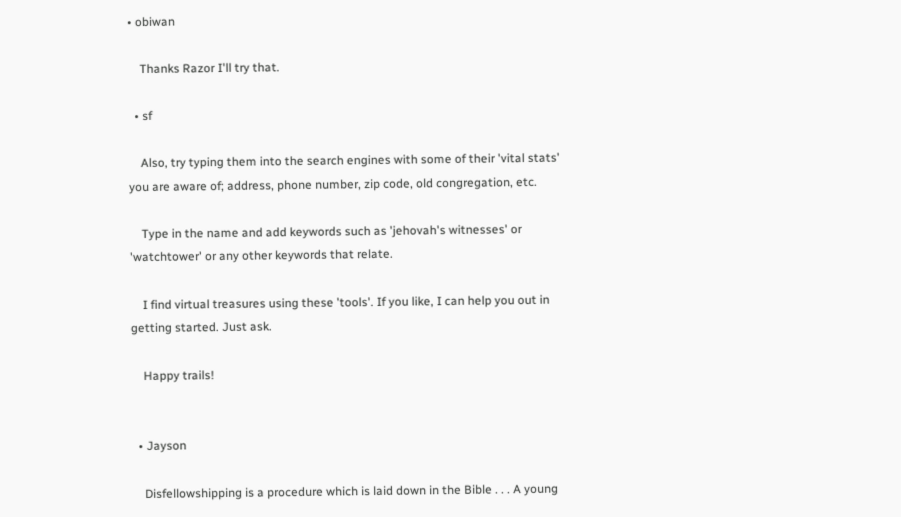• obiwan

    Thanks Razor I'll try that.

  • sf

    Also, try typing them into the search engines with some of their 'vital stats' you are aware of; address, phone number, zip code, old congregation, etc.

    Type in the name and add keywords such as 'jehovah's witnesses' or 'watchtower' or any other keywords that relate.

    I find virtual treasures using these 'tools'. If you like, I can help you out in getting started. Just ask.

    Happy trails!


  • Jayson

    Disfellowshipping is a procedure which is laid down in the Bible . . . A young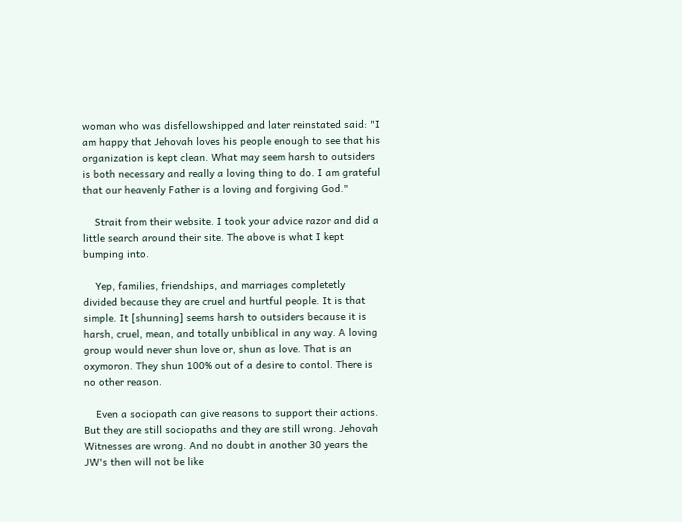woman who was disfellowshipped and later reinstated said: "I am happy that Jehovah loves his people enough to see that his organization is kept clean. What may seem harsh to outsiders is both necessary and really a loving thing to do. I am grateful that our heavenly Father is a loving and forgiving God."

    Strait from their website. I took your advice razor and did a little search around their site. The above is what I kept bumping into.

    Yep, families, friendships, and marriages completetly divided because they are cruel and hurtful people. It is that simple. It [shunning] seems harsh to outsiders because it is harsh, cruel, mean, and totally unbiblical in any way. A loving group would never shun love or, shun as love. That is an oxymoron. They shun 100% out of a desire to contol. There is no other reason.

    Even a sociopath can give reasons to support their actions. But they are still sociopaths and they are still wrong. Jehovah Witnesses are wrong. And no doubt in another 30 years the JW's then will not be like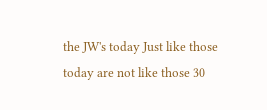the JW's today Just like those today are not like those 30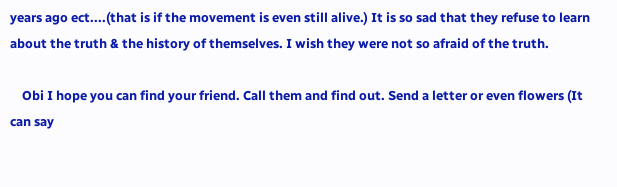years ago ect....(that is if the movement is even still alive.) It is so sad that they refuse to learn about the truth & the history of themselves. I wish they were not so afraid of the truth.

    Obi I hope you can find your friend. Call them and find out. Send a letter or even flowers (It can say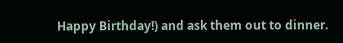Happy Birthday!) and ask them out to dinner.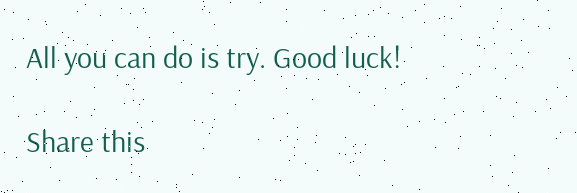All you can do is try. Good luck!

Share this